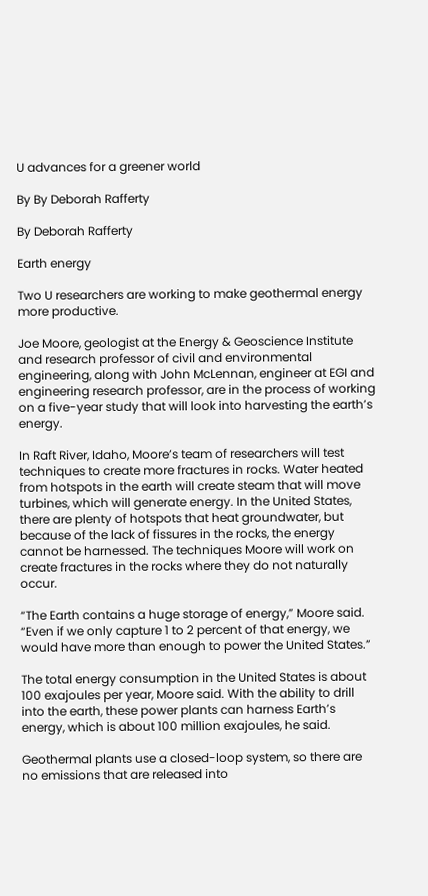U advances for a greener world

By By Deborah Rafferty

By Deborah Rafferty

Earth energy

Two U researchers are working to make geothermal energy more productive.

Joe Moore, geologist at the Energy & Geoscience Institute and research professor of civil and environmental engineering, along with John McLennan, engineer at EGI and engineering research professor, are in the process of working on a five-year study that will look into harvesting the earth’s energy.

In Raft River, Idaho, Moore’s team of researchers will test techniques to create more fractures in rocks. Water heated from hotspots in the earth will create steam that will move turbines, which will generate energy. In the United States, there are plenty of hotspots that heat groundwater, but because of the lack of fissures in the rocks, the energy cannot be harnessed. The techniques Moore will work on create fractures in the rocks where they do not naturally occur.

“The Earth contains a huge storage of energy,” Moore said. “Even if we only capture 1 to 2 percent of that energy, we would have more than enough to power the United States.”

The total energy consumption in the United States is about 100 exajoules per year, Moore said. With the ability to drill into the earth, these power plants can harness Earth’s energy, which is about 100 million exajoules, he said.

Geothermal plants use a closed-loop system, so there are no emissions that are released into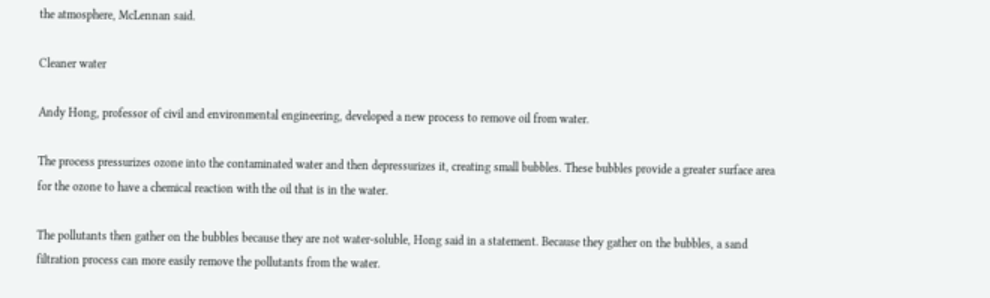the atmosphere, McLennan said.

Cleaner water

Andy Hong, professor of civil and environmental engineering, developed a new process to remove oil from water.

The process pressurizes ozone into the contaminated water and then depressurizes it, creating small bubbles. These bubbles provide a greater surface area for the ozone to have a chemical reaction with the oil that is in the water.

The pollutants then gather on the bubbles because they are not water-soluble, Hong said in a statement. Because they gather on the bubbles, a sand filtration process can more easily remove the pollutants from the water.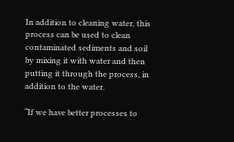In addition to cleaning water, this process can be used to clean contaminated sediments and soil by mixing it with water and then putting it through the process, in addition to the water.

“If we have better processes to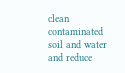clean contaminated soil and water and reduce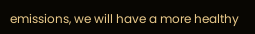emissions, we will have a more healthy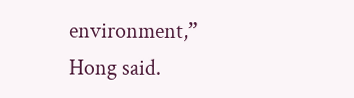environment,” Hong said.